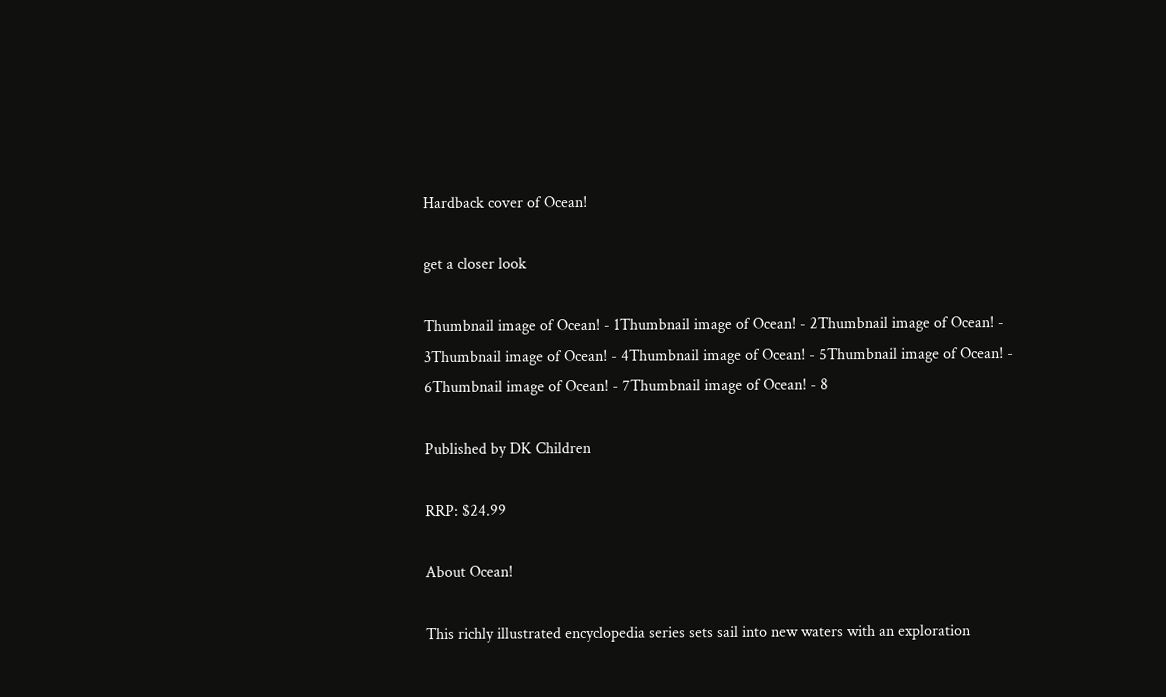Hardback cover of Ocean!

get a closer look

Thumbnail image of Ocean! - 1Thumbnail image of Ocean! - 2Thumbnail image of Ocean! - 3Thumbnail image of Ocean! - 4Thumbnail image of Ocean! - 5Thumbnail image of Ocean! - 6Thumbnail image of Ocean! - 7Thumbnail image of Ocean! - 8

Published by DK Children

RRP: $24.99

About Ocean!

This richly illustrated encyclopedia series sets sail into new waters with an exploration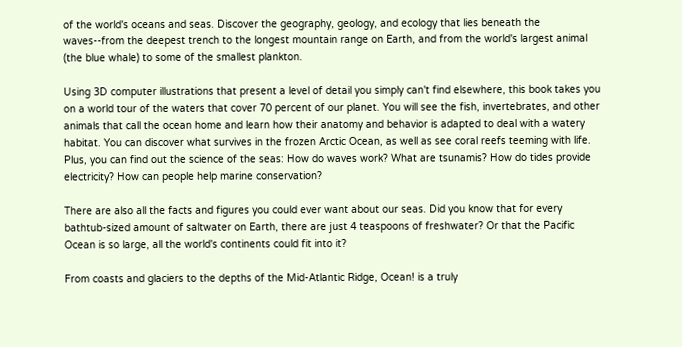of the world's oceans and seas. Discover the geography, geology, and ecology that lies beneath the waves--from the deepest trench to the longest mountain range on Earth, and from the world's largest animal (the blue whale) to some of the smallest plankton.

Using 3D computer illustrations that present a level of detail you simply can't find elsewhere, this book takes you on a world tour of the waters that cover 70 percent of our planet. You will see the fish, invertebrates, and other animals that call the ocean home and learn how their anatomy and behavior is adapted to deal with a watery habitat. You can discover what survives in the frozen Arctic Ocean, as well as see coral reefs teeming with life. Plus, you can find out the science of the seas: How do waves work? What are tsunamis? How do tides provide electricity? How can people help marine conservation?

There are also all the facts and figures you could ever want about our seas. Did you know that for every bathtub-sized amount of saltwater on Earth, there are just 4 teaspoons of freshwater? Or that the Pacific Ocean is so large, all the world's continents could fit into it?

From coasts and glaciers to the depths of the Mid-Atlantic Ridge, Ocean! is a truly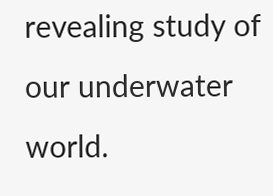revealing study of our underwater world.